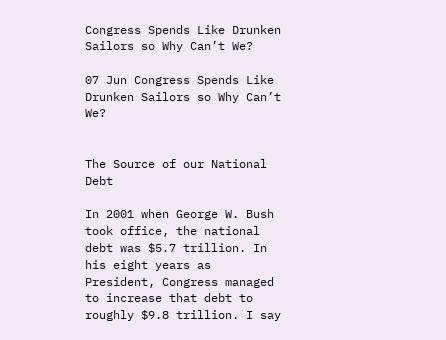Congress Spends Like Drunken Sailors so Why Can’t We?

07 Jun Congress Spends Like Drunken Sailors so Why Can’t We?


The Source of our National Debt

In 2001 when George W. Bush took office, the national debt was $5.7 trillion. In his eight years as President, Congress managed to increase that debt to roughly $9.8 trillion. I say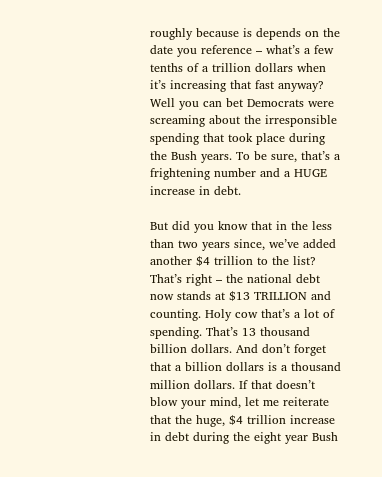roughly because is depends on the date you reference – what’s a few tenths of a trillion dollars when it’s increasing that fast anyway? Well you can bet Democrats were screaming about the irresponsible spending that took place during the Bush years. To be sure, that’s a frightening number and a HUGE increase in debt.

But did you know that in the less than two years since, we’ve added another $4 trillion to the list? That’s right – the national debt now stands at $13 TRILLION and counting. Holy cow that’s a lot of spending. That’s 13 thousand billion dollars. And don’t forget that a billion dollars is a thousand million dollars. If that doesn’t blow your mind, let me reiterate that the huge, $4 trillion increase in debt during the eight year Bush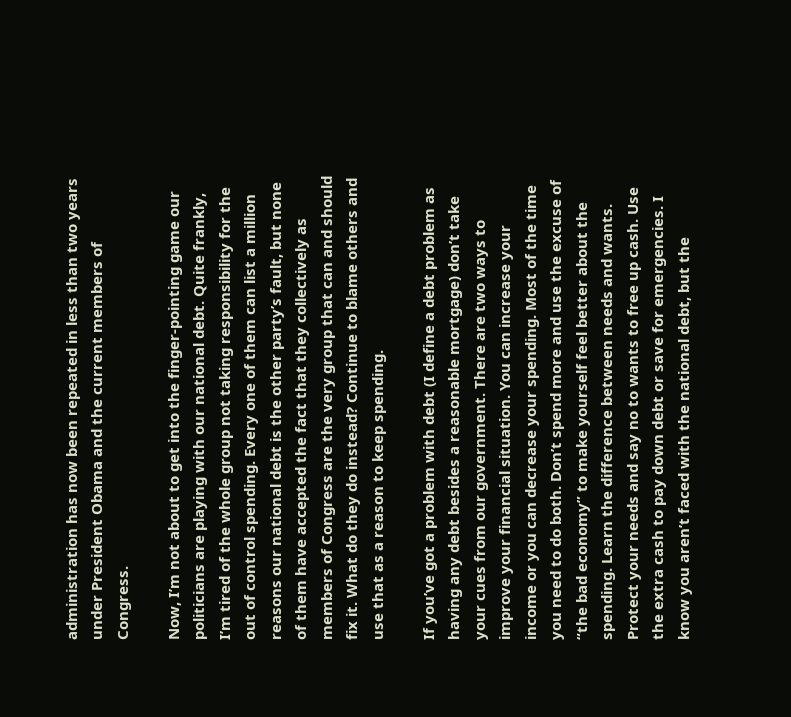administration has now been repeated in less than two years under President Obama and the current members of Congress.

Now, I’m not about to get into the finger-pointing game our politicians are playing with our national debt. Quite frankly, I’m tired of the whole group not taking responsibility for the out of control spending. Every one of them can list a million reasons our national debt is the other party’s fault, but none of them have accepted the fact that they collectively as members of Congress are the very group that can and should fix it. What do they do instead? Continue to blame others and use that as a reason to keep spending.

If you’ve got a problem with debt (I define a debt problem as having any debt besides a reasonable mortgage) don’t take your cues from our government. There are two ways to improve your financial situation. You can increase your income or you can decrease your spending. Most of the time you need to do both. Don’t spend more and use the excuse of “the bad economy” to make yourself feel better about the spending. Learn the difference between needs and wants. Protect your needs and say no to wants to free up cash. Use the extra cash to pay down debt or save for emergencies. I know you aren’t faced with the national debt, but the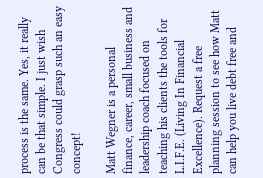process is the same. Yes, it really can be that simple. I just wish Congress could grasp such an easy concept!

Matt Wegner is a personal finance, career, small business and leadership coach focused on teaching his clients the tools for L.I.F.E. (Living In Financial Excellence). Request a free planning session to see how Matt can help you live debt free and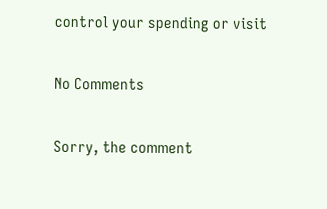control your spending or visit

No Comments

Sorry, the comment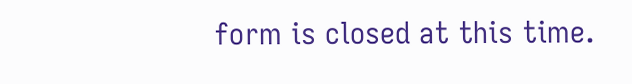form is closed at this time.